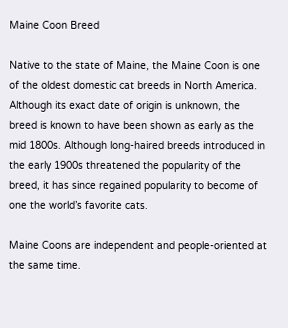Maine Coon Breed

Native to the state of Maine, the Maine Coon is one of the oldest domestic cat breeds in North America. Although its exact date of origin is unknown, the breed is known to have been shown as early as the mid 1800s. Although long-haired breeds introduced in the early 1900s threatened the popularity of the breed, it has since regained popularity to become of one the world’s favorite cats.

Maine Coons are independent and people-oriented at the same time.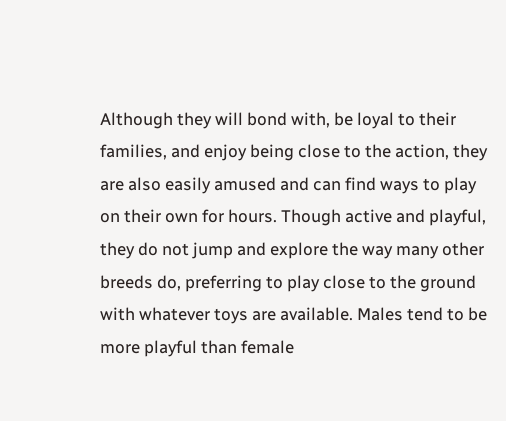Although they will bond with, be loyal to their families, and enjoy being close to the action, they are also easily amused and can find ways to play on their own for hours. Though active and playful, they do not jump and explore the way many other breeds do, preferring to play close to the ground with whatever toys are available. Males tend to be more playful than female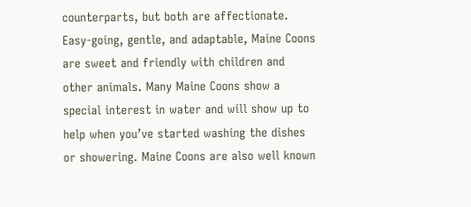counterparts, but both are affectionate. Easy-going, gentle, and adaptable, Maine Coons are sweet and friendly with children and other animals. Many Maine Coons show a special interest in water and will show up to help when you’ve started washing the dishes or showering. Maine Coons are also well known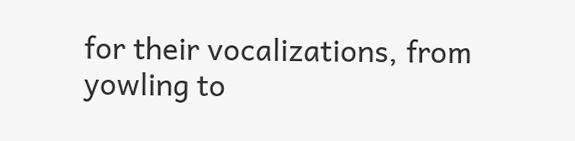for their vocalizations, from yowling to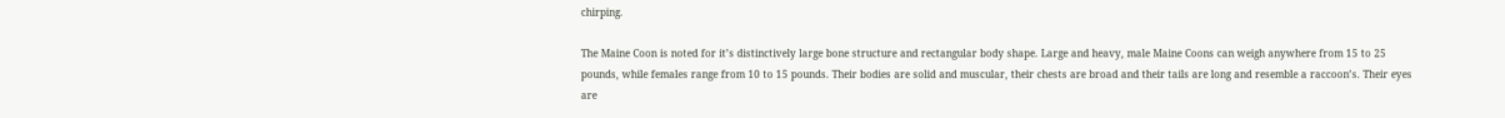chirping.

The Maine Coon is noted for it’s distinctively large bone structure and rectangular body shape. Large and heavy, male Maine Coons can weigh anywhere from 15 to 25 pounds, while females range from 10 to 15 pounds. Their bodies are solid and muscular, their chests are broad and their tails are long and resemble a raccoon’s. Their eyes are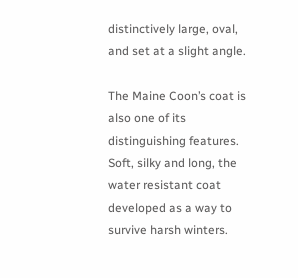distinctively large, oval, and set at a slight angle.

The Maine Coon’s coat is also one of its distinguishing features. Soft, silky and long, the water resistant coat developed as a way to survive harsh winters.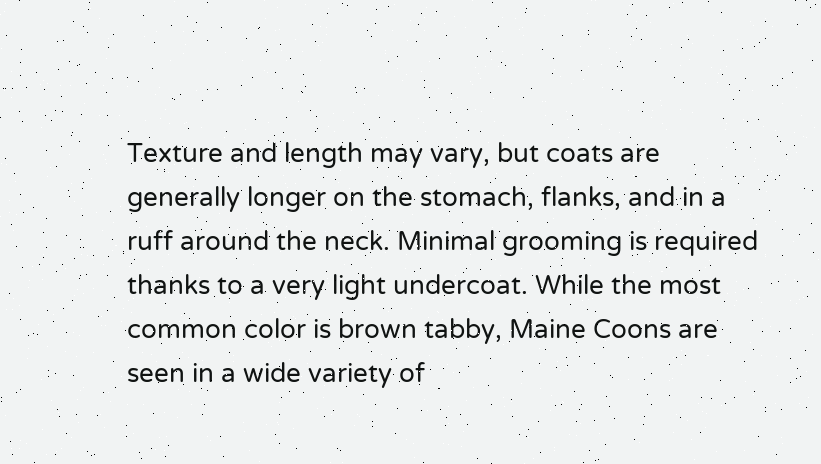Texture and length may vary, but coats are generally longer on the stomach, flanks, and in a ruff around the neck. Minimal grooming is required thanks to a very light undercoat. While the most common color is brown tabby, Maine Coons are seen in a wide variety of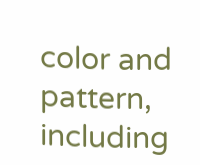color and pattern, including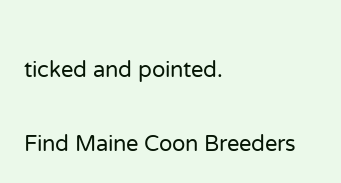ticked and pointed.

Find Maine Coon Breeders